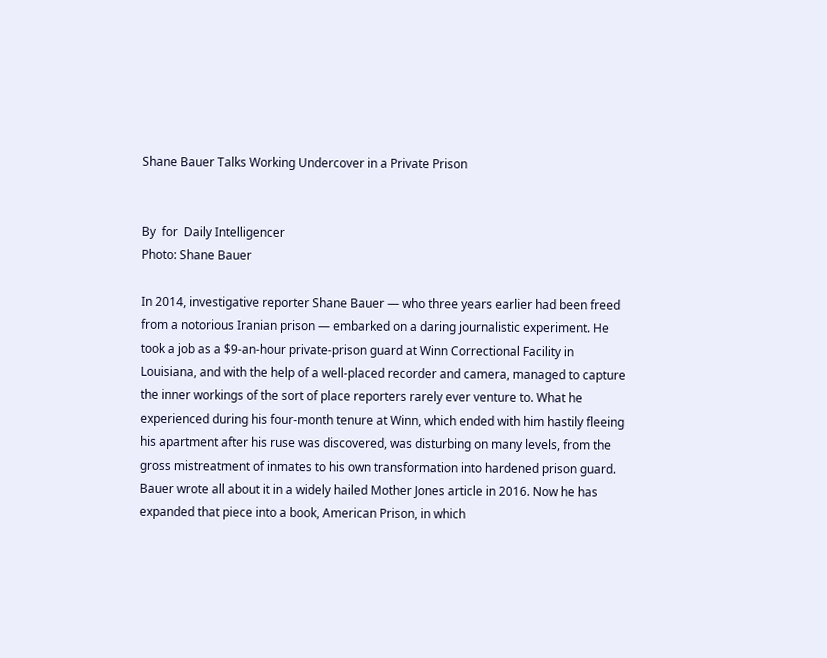Shane Bauer Talks Working Undercover in a Private Prison


By  for  Daily Intelligencer
Photo: Shane Bauer

In 2014, investigative reporter Shane Bauer — who three years earlier had been freed from a notorious Iranian prison — embarked on a daring journalistic experiment. He took a job as a $9-an-hour private-prison guard at Winn Correctional Facility in Louisiana, and with the help of a well-placed recorder and camera, managed to capture the inner workings of the sort of place reporters rarely ever venture to. What he experienced during his four-month tenure at Winn, which ended with him hastily fleeing his apartment after his ruse was discovered, was disturbing on many levels, from the gross mistreatment of inmates to his own transformation into hardened prison guard. Bauer wrote all about it in a widely hailed Mother Jones article in 2016. Now he has expanded that piece into a book, American Prison, in which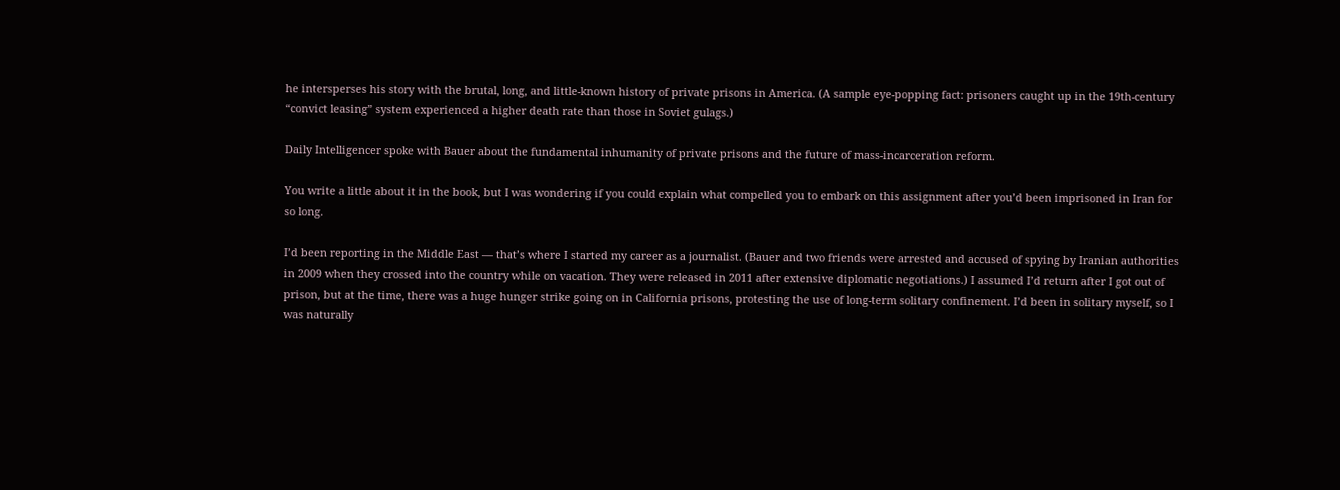he intersperses his story with the brutal, long, and little-known history of private prisons in America. (A sample eye-popping fact: prisoners caught up in the 19th-century “convict leasing” system experienced a higher death rate than those in Soviet gulags.)

Daily Intelligencer spoke with Bauer about the fundamental inhumanity of private prisons and the future of mass-incarceration reform.

You write a little about it in the book, but I was wondering if you could explain what compelled you to embark on this assignment after you’d been imprisoned in Iran for so long.

I’d been reporting in the Middle East — that’s where I started my career as a journalist. (Bauer and two friends were arrested and accused of spying by Iranian authorities in 2009 when they crossed into the country while on vacation. They were released in 2011 after extensive diplomatic negotiations.) I assumed I’d return after I got out of prison, but at the time, there was a huge hunger strike going on in California prisons, protesting the use of long-term solitary confinement. I’d been in solitary myself, so I was naturally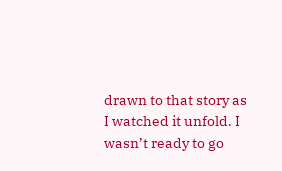drawn to that story as I watched it unfold. I wasn’t ready to go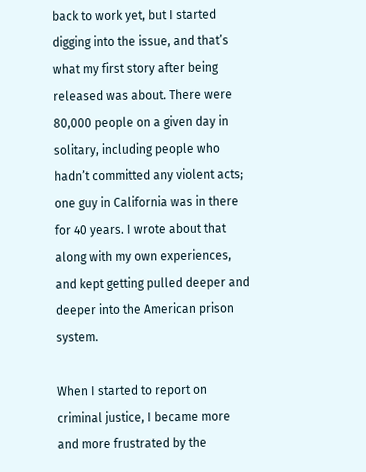back to work yet, but I started digging into the issue, and that’s what my first story after being released was about. There were 80,000 people on a given day in solitary, including people who hadn’t committed any violent acts; one guy in California was in there for 40 years. I wrote about that along with my own experiences, and kept getting pulled deeper and deeper into the American prison system.

When I started to report on criminal justice, I became more and more frustrated by the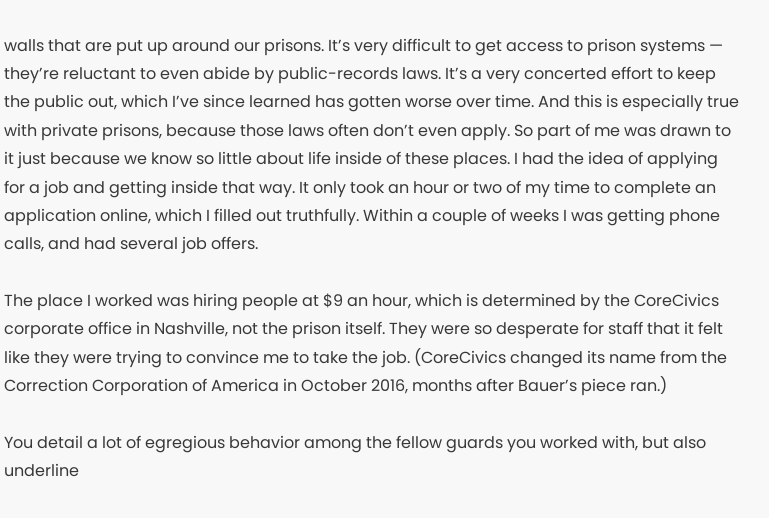walls that are put up around our prisons. It’s very difficult to get access to prison systems — they’re reluctant to even abide by public-records laws. It’s a very concerted effort to keep the public out, which I’ve since learned has gotten worse over time. And this is especially true with private prisons, because those laws often don’t even apply. So part of me was drawn to it just because we know so little about life inside of these places. I had the idea of applying for a job and getting inside that way. It only took an hour or two of my time to complete an application online, which I filled out truthfully. Within a couple of weeks I was getting phone calls, and had several job offers.

The place I worked was hiring people at $9 an hour, which is determined by the CoreCivics corporate office in Nashville, not the prison itself. They were so desperate for staff that it felt like they were trying to convince me to take the job. (CoreCivics changed its name from the Correction Corporation of America in October 2016, months after Bauer’s piece ran.)

You detail a lot of egregious behavior among the fellow guards you worked with, but also underline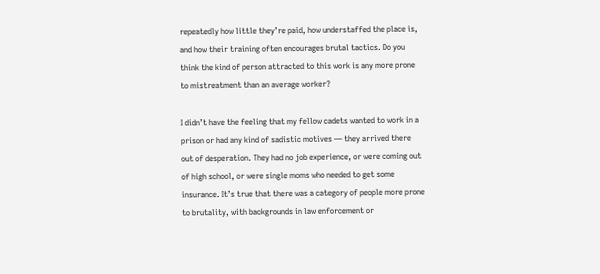repeatedly how little they’re paid, how understaffed the place is, and how their training often encourages brutal tactics. Do you think the kind of person attracted to this work is any more prone to mistreatment than an average worker?

I didn’t have the feeling that my fellow cadets wanted to work in a prison or had any kind of sadistic motives — they arrived there out of desperation. They had no job experience, or were coming out of high school, or were single moms who needed to get some insurance. It’s true that there was a category of people more prone to brutality, with backgrounds in law enforcement or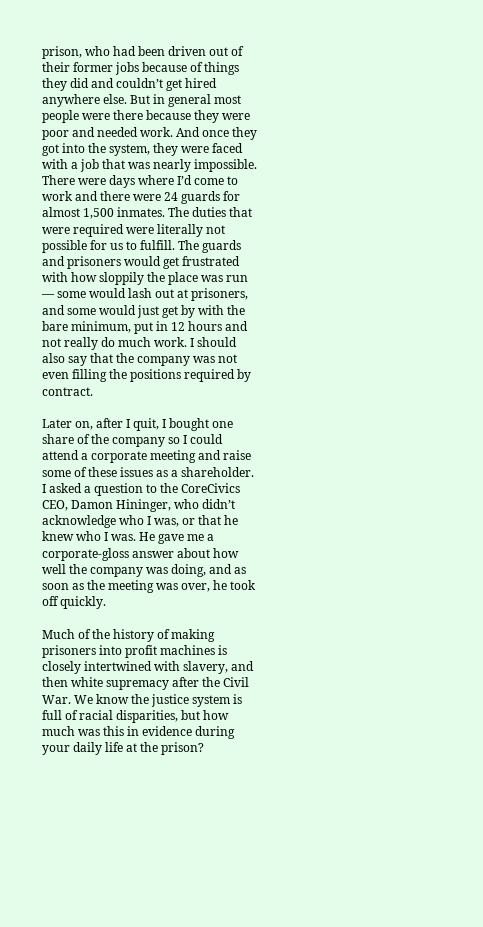prison, who had been driven out of their former jobs because of things they did and couldn’t get hired anywhere else. But in general most people were there because they were poor and needed work. And once they got into the system, they were faced with a job that was nearly impossible. There were days where I’d come to work and there were 24 guards for almost 1,500 inmates. The duties that were required were literally not possible for us to fulfill. The guards and prisoners would get frustrated with how sloppily the place was run — some would lash out at prisoners, and some would just get by with the bare minimum, put in 12 hours and not really do much work. I should also say that the company was not even filling the positions required by contract.

Later on, after I quit, I bought one share of the company so I could attend a corporate meeting and raise some of these issues as a shareholder. I asked a question to the CoreCivics CEO, Damon Hininger, who didn’t acknowledge who I was, or that he knew who I was. He gave me a corporate-gloss answer about how well the company was doing, and as soon as the meeting was over, he took off quickly.

Much of the history of making prisoners into profit machines is closely intertwined with slavery, and then white supremacy after the Civil War. We know the justice system is full of racial disparities, but how much was this in evidence during your daily life at the prison?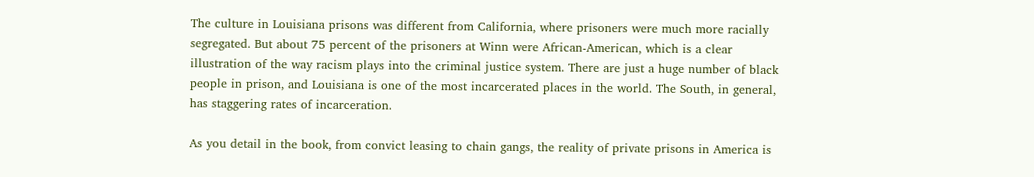The culture in Louisiana prisons was different from California, where prisoners were much more racially segregated. But about 75 percent of the prisoners at Winn were African-American, which is a clear illustration of the way racism plays into the criminal justice system. There are just a huge number of black people in prison, and Louisiana is one of the most incarcerated places in the world. The South, in general, has staggering rates of incarceration.

As you detail in the book, from convict leasing to chain gangs, the reality of private prisons in America is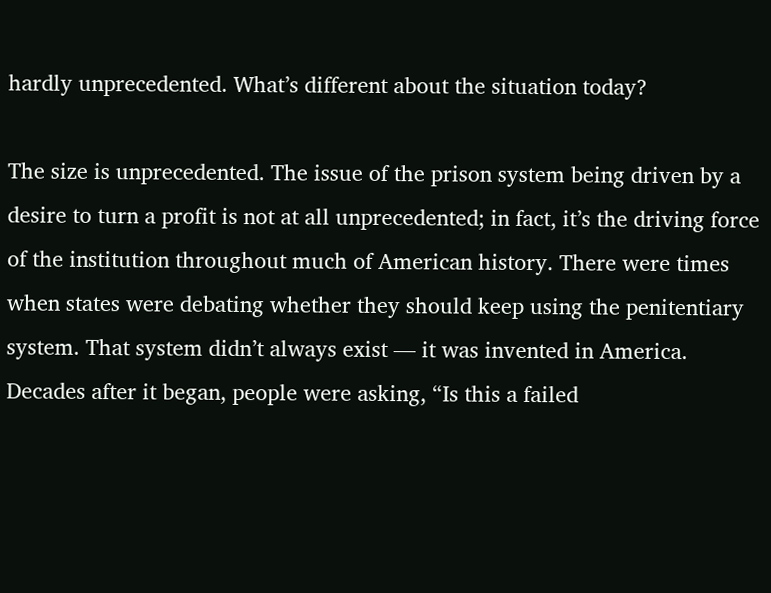hardly unprecedented. What’s different about the situation today?

The size is unprecedented. The issue of the prison system being driven by a desire to turn a profit is not at all unprecedented; in fact, it’s the driving force of the institution throughout much of American history. There were times when states were debating whether they should keep using the penitentiary system. That system didn’t always exist — it was invented in America. Decades after it began, people were asking, “Is this a failed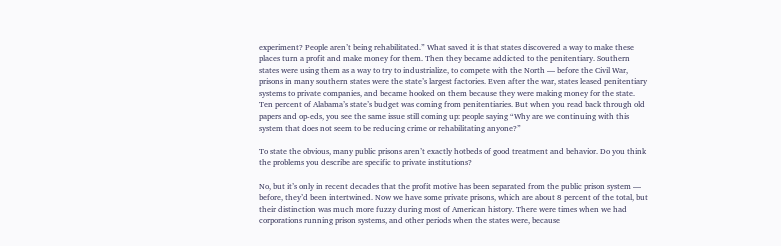experiment? People aren’t being rehabilitated.” What saved it is that states discovered a way to make these places turn a profit and make money for them. Then they became addicted to the penitentiary. Southern states were using them as a way to try to industrialize, to compete with the North — before the Civil War, prisons in many southern states were the state’s largest factories. Even after the war, states leased penitentiary systems to private companies, and became hooked on them because they were making money for the state. Ten percent of Alabama’s state’s budget was coming from penitentiaries. But when you read back through old papers and op-eds, you see the same issue still coming up: people saying “Why are we continuing with this system that does not seem to be reducing crime or rehabilitating anyone?”

To state the obvious, many public prisons aren’t exactly hotbeds of good treatment and behavior. Do you think the problems you describe are specific to private institutions?

No, but it’s only in recent decades that the profit motive has been separated from the public prison system — before, they’d been intertwined. Now we have some private prisons, which are about 8 percent of the total, but their distinction was much more fuzzy during most of American history. There were times when we had corporations running prison systems, and other periods when the states were, because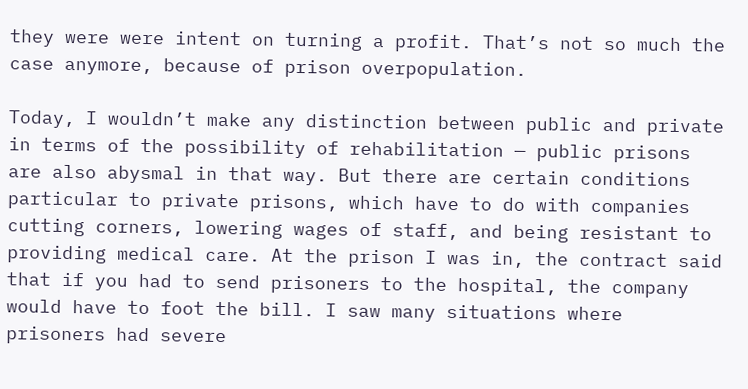they were were intent on turning a profit. That’s not so much the case anymore, because of prison overpopulation.

Today, I wouldn’t make any distinction between public and private in terms of the possibility of rehabilitation — public prisons are also abysmal in that way. But there are certain conditions particular to private prisons, which have to do with companies cutting corners, lowering wages of staff, and being resistant to providing medical care. At the prison I was in, the contract said that if you had to send prisoners to the hospital, the company would have to foot the bill. I saw many situations where prisoners had severe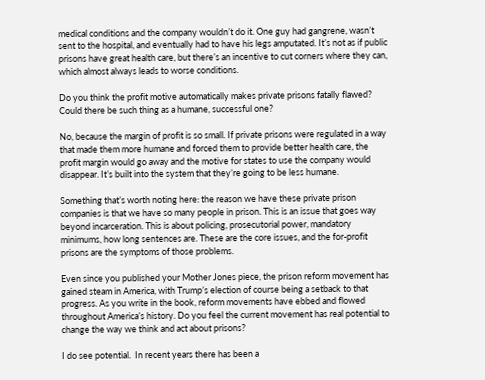medical conditions and the company wouldn’t do it. One guy had gangrene, wasn’t sent to the hospital, and eventually had to have his legs amputated. It’s not as if public prisons have great health care, but there’s an incentive to cut corners where they can, which almost always leads to worse conditions.

Do you think the profit motive automatically makes private prisons fatally flawed? Could there be such thing as a humane, successful one?

No, because the margin of profit is so small. If private prisons were regulated in a way that made them more humane and forced them to provide better health care, the profit margin would go away and the motive for states to use the company would disappear. It’s built into the system that they’re going to be less humane.

Something that’s worth noting here: the reason we have these private prison companies is that we have so many people in prison. This is an issue that goes way beyond incarceration. This is about policing, prosecutorial power, mandatory minimums, how long sentences are. These are the core issues, and the for-profit prisons are the symptoms of those problems.

Even since you published your Mother Jones piece, the prison reform movement has gained steam in America, with Trump’s election of course being a setback to that progress. As you write in the book, reform movements have ebbed and flowed throughout America’s history. Do you feel the current movement has real potential to change the way we think and act about prisons?

I do see potential.  In recent years there has been a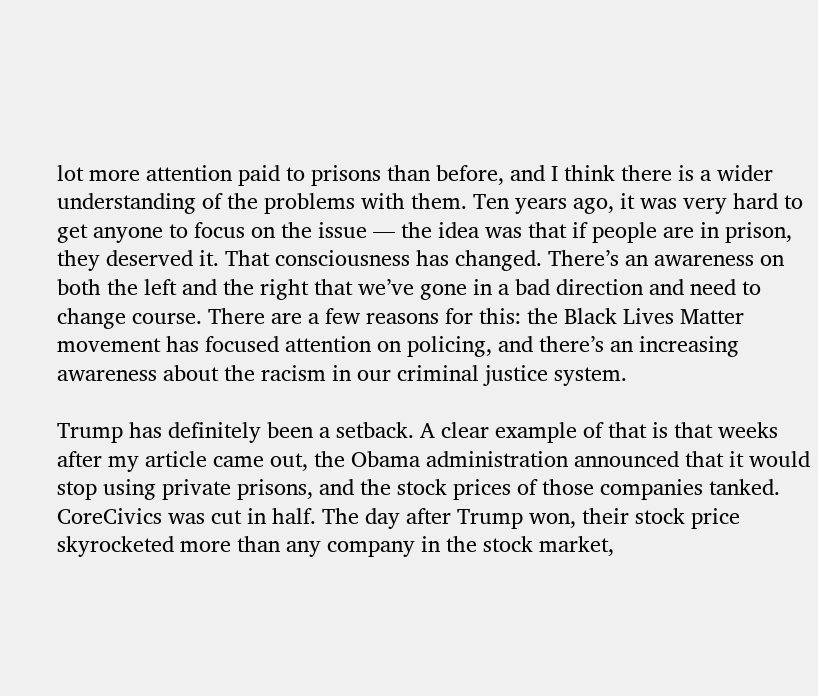lot more attention paid to prisons than before, and I think there is a wider understanding of the problems with them. Ten years ago, it was very hard to get anyone to focus on the issue — the idea was that if people are in prison, they deserved it. That consciousness has changed. There’s an awareness on both the left and the right that we’ve gone in a bad direction and need to change course. There are a few reasons for this: the Black Lives Matter movement has focused attention on policing, and there’s an increasing awareness about the racism in our criminal justice system.

Trump has definitely been a setback. A clear example of that is that weeks after my article came out, the Obama administration announced that it would stop using private prisons, and the stock prices of those companies tanked. CoreCivics was cut in half. The day after Trump won, their stock price skyrocketed more than any company in the stock market,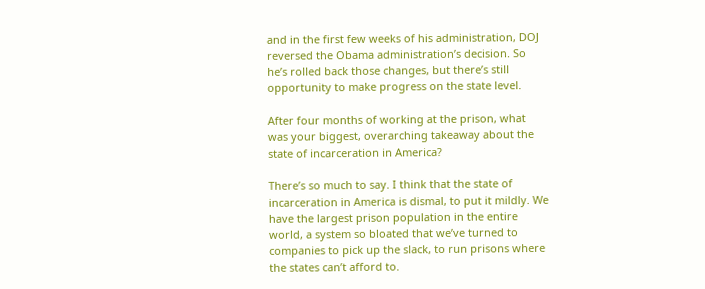and in the first few weeks of his administration, DOJ reversed the Obama administration’s decision. So he’s rolled back those changes, but there’s still opportunity to make progress on the state level.

After four months of working at the prison, what was your biggest, overarching takeaway about the state of incarceration in America?

There’s so much to say. I think that the state of incarceration in America is dismal, to put it mildly. We have the largest prison population in the entire world, a system so bloated that we’ve turned to companies to pick up the slack, to run prisons where the states can’t afford to.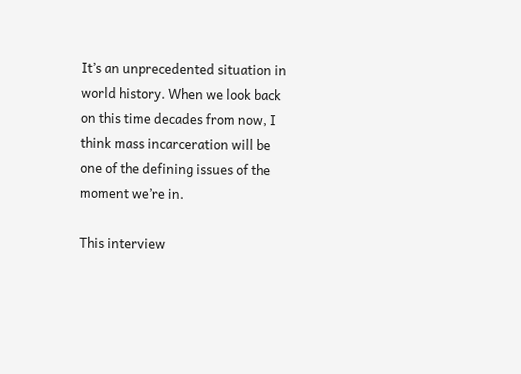It’s an unprecedented situation in world history. When we look back on this time decades from now, I think mass incarceration will be one of the defining issues of the moment we’re in.

This interview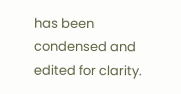has been condensed and edited for clarity.